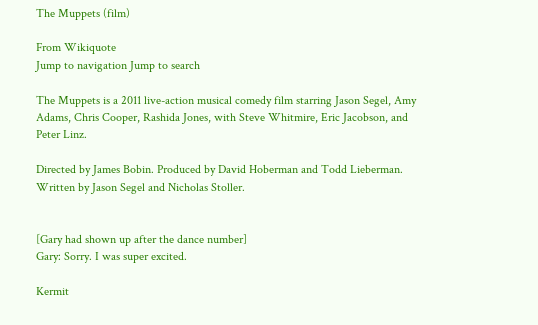The Muppets (film)

From Wikiquote
Jump to navigation Jump to search

The Muppets is a 2011 live-action musical comedy film starring Jason Segel, Amy Adams, Chris Cooper, Rashida Jones, with Steve Whitmire, Eric Jacobson, and Peter Linz.

Directed by James Bobin. Produced by David Hoberman and Todd Lieberman. Written by Jason Segel and Nicholas Stoller.


[Gary had shown up after the dance number]
Gary: Sorry. I was super excited.

Kermit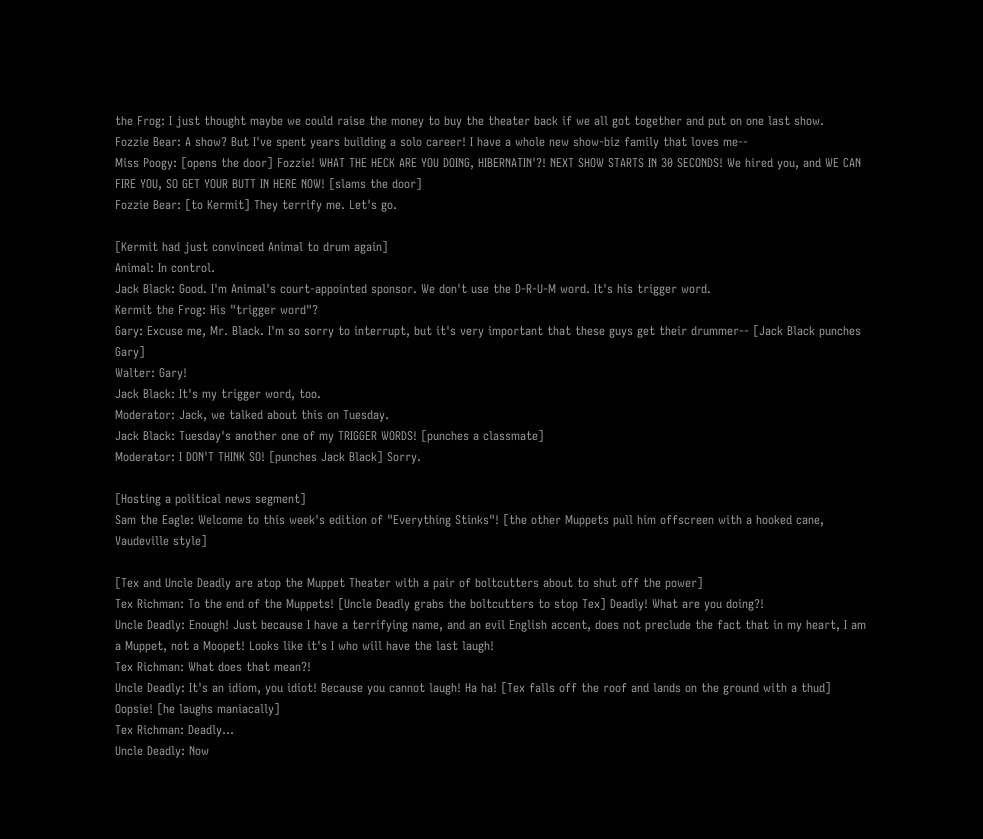the Frog: I just thought maybe we could raise the money to buy the theater back if we all got together and put on one last show.
Fozzie Bear: A show? But I've spent years building a solo career! I have a whole new show-biz family that loves me--
Miss Poogy: [opens the door] Fozzie! WHAT THE HECK ARE YOU DOING, HIBERNATIN'?! NEXT SHOW STARTS IN 30 SECONDS! We hired you, and WE CAN FIRE YOU, SO GET YOUR BUTT IN HERE NOW! [slams the door]
Fozzie Bear: [to Kermit] They terrify me. Let's go.

[Kermit had just convinced Animal to drum again]
Animal: In control.
Jack Black: Good. I'm Animal's court-appointed sponsor. We don't use the D-R-U-M word. It's his trigger word.
Kermit the Frog: His "trigger word"?
Gary: Excuse me, Mr. Black. I'm so sorry to interrupt, but it's very important that these guys get their drummer-- [Jack Black punches Gary]
Walter: Gary!
Jack Black: It's my trigger word, too.
Moderator: Jack, we talked about this on Tuesday.
Jack Black: Tuesday's another one of my TRIGGER WORDS! [punches a classmate]
Moderator: I DON'T THINK SO! [punches Jack Black] Sorry.

[Hosting a political news segment]
Sam the Eagle: Welcome to this week's edition of "Everything Stinks"! [the other Muppets pull him offscreen with a hooked cane, Vaudeville style]

[Tex and Uncle Deadly are atop the Muppet Theater with a pair of boltcutters about to shut off the power]
Tex Richman: To the end of the Muppets! [Uncle Deadly grabs the boltcutters to stop Tex] Deadly! What are you doing?!
Uncle Deadly: Enough! Just because I have a terrifying name, and an evil English accent, does not preclude the fact that in my heart, I am a Muppet, not a Moopet! Looks like it's I who will have the last laugh!
Tex Richman: What does that mean?!
Uncle Deadly: It's an idiom, you idiot! Because you cannot laugh! Ha ha! [Tex falls off the roof and lands on the ground with a thud] Oopsie! [he laughs maniacally]
Tex Richman: Deadly...
Uncle Deadly: Now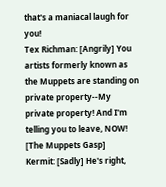that's a maniacal laugh for you!
Tex Richman: [Angrily] You artists formerly known as the Muppets are standing on private property--My private property! And I'm telling you to leave, NOW! [The Muppets Gasp]
Kermit: [Sadly] He's right,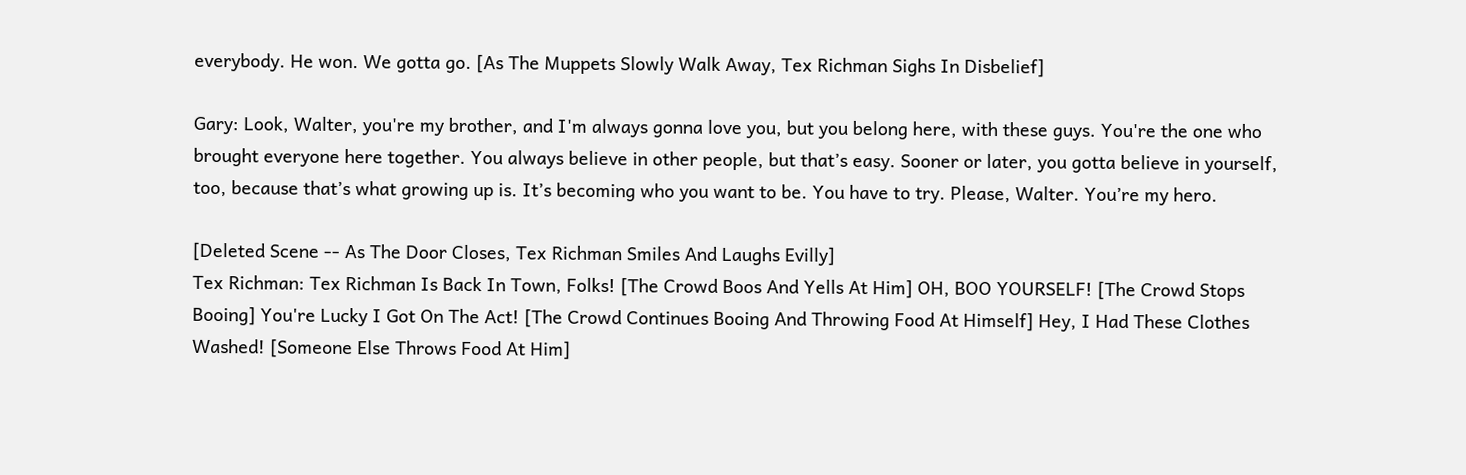everybody. He won. We gotta go. [As The Muppets Slowly Walk Away, Tex Richman Sighs In Disbelief]

Gary: Look, Walter, you're my brother, and I'm always gonna love you, but you belong here, with these guys. You're the one who brought everyone here together. You always believe in other people, but that’s easy. Sooner or later, you gotta believe in yourself, too, because that’s what growing up is. It’s becoming who you want to be. You have to try. Please, Walter. You’re my hero.

[Deleted Scene -- As The Door Closes, Tex Richman Smiles And Laughs Evilly]
Tex Richman: Tex Richman Is Back In Town, Folks! [The Crowd Boos And Yells At Him] OH, BOO YOURSELF! [The Crowd Stops Booing] You're Lucky I Got On The Act! [The Crowd Continues Booing And Throwing Food At Himself] Hey, I Had These Clothes Washed! [Someone Else Throws Food At Him]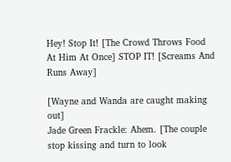Hey! Stop It! [The Crowd Throws Food At Him At Once] STOP IT! [Screams And Runs Away]

[Wayne and Wanda are caught making out]
Jade Green Frackle: Ahem. [The couple stop kissing and turn to look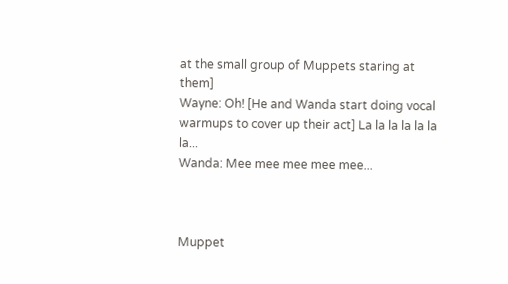at the small group of Muppets staring at them]
Wayne: Oh! [He and Wanda start doing vocal warmups to cover up their act] La la la la la la la...
Wanda: Mee mee mee mee mee...



Muppet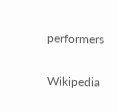performers

Wikipedia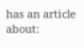has an article about: